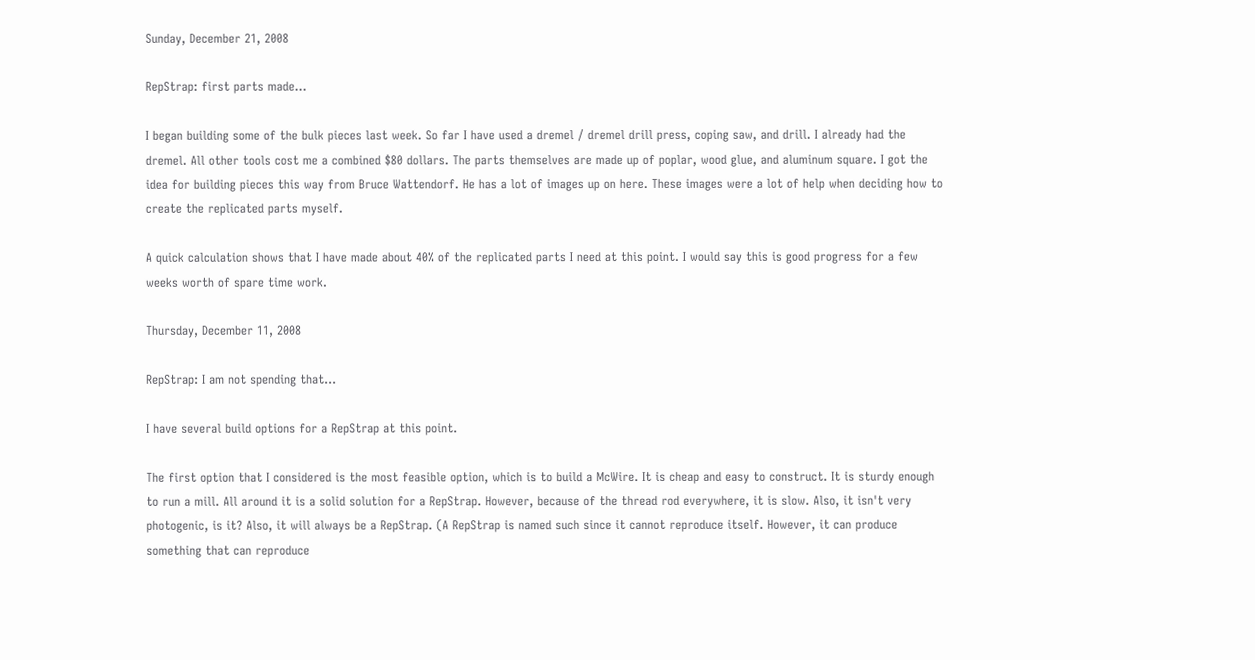Sunday, December 21, 2008

RepStrap: first parts made...

I began building some of the bulk pieces last week. So far I have used a dremel / dremel drill press, coping saw, and drill. I already had the dremel. All other tools cost me a combined $80 dollars. The parts themselves are made up of poplar, wood glue, and aluminum square. I got the idea for building pieces this way from Bruce Wattendorf. He has a lot of images up on here. These images were a lot of help when deciding how to create the replicated parts myself.

A quick calculation shows that I have made about 40% of the replicated parts I need at this point. I would say this is good progress for a few weeks worth of spare time work.

Thursday, December 11, 2008

RepStrap: I am not spending that...

I have several build options for a RepStrap at this point.

The first option that I considered is the most feasible option, which is to build a McWire. It is cheap and easy to construct. It is sturdy enough to run a mill. All around it is a solid solution for a RepStrap. However, because of the thread rod everywhere, it is slow. Also, it isn't very photogenic, is it? Also, it will always be a RepStrap. (A RepStrap is named such since it cannot reproduce itself. However, it can produce something that can reproduce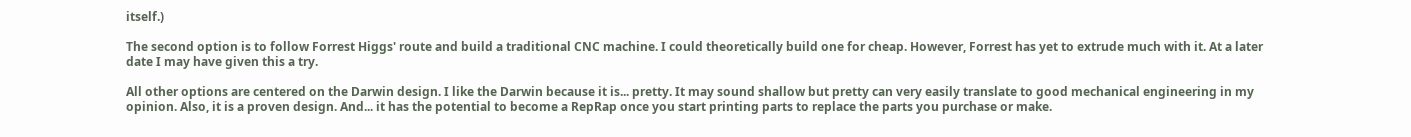itself.)

The second option is to follow Forrest Higgs' route and build a traditional CNC machine. I could theoretically build one for cheap. However, Forrest has yet to extrude much with it. At a later date I may have given this a try.

All other options are centered on the Darwin design. I like the Darwin because it is... pretty. It may sound shallow but pretty can very easily translate to good mechanical engineering in my opinion. Also, it is a proven design. And... it has the potential to become a RepRap once you start printing parts to replace the parts you purchase or make.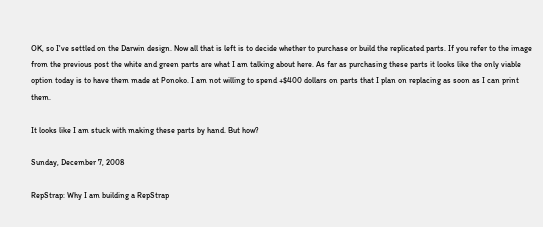OK, so I've settled on the Darwin design. Now all that is left is to decide whether to purchase or build the replicated parts. If you refer to the image from the previous post the white and green parts are what I am talking about here. As far as purchasing these parts it looks like the only viable option today is to have them made at Ponoko. I am not willing to spend +$400 dollars on parts that I plan on replacing as soon as I can print them.

It looks like I am stuck with making these parts by hand. But how?

Sunday, December 7, 2008

RepStrap: Why I am building a RepStrap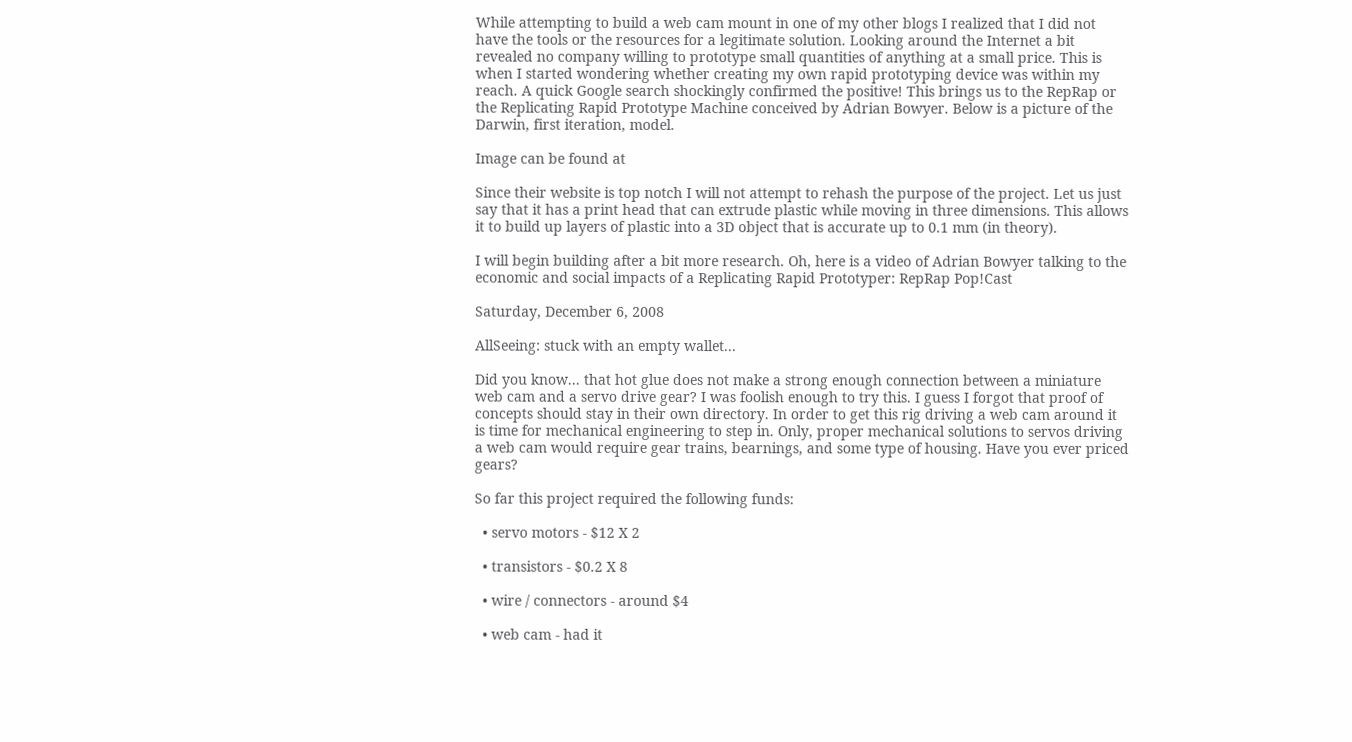While attempting to build a web cam mount in one of my other blogs I realized that I did not have the tools or the resources for a legitimate solution. Looking around the Internet a bit revealed no company willing to prototype small quantities of anything at a small price. This is when I started wondering whether creating my own rapid prototyping device was within my reach. A quick Google search shockingly confirmed the positive! This brings us to the RepRap or the Replicating Rapid Prototype Machine conceived by Adrian Bowyer. Below is a picture of the Darwin, first iteration, model.

Image can be found at

Since their website is top notch I will not attempt to rehash the purpose of the project. Let us just say that it has a print head that can extrude plastic while moving in three dimensions. This allows it to build up layers of plastic into a 3D object that is accurate up to 0.1 mm (in theory).

I will begin building after a bit more research. Oh, here is a video of Adrian Bowyer talking to the economic and social impacts of a Replicating Rapid Prototyper: RepRap Pop!Cast

Saturday, December 6, 2008

AllSeeing: stuck with an empty wallet...

Did you know... that hot glue does not make a strong enough connection between a miniature web cam and a servo drive gear? I was foolish enough to try this. I guess I forgot that proof of concepts should stay in their own directory. In order to get this rig driving a web cam around it is time for mechanical engineering to step in. Only, proper mechanical solutions to servos driving a web cam would require gear trains, bearnings, and some type of housing. Have you ever priced gears?

So far this project required the following funds:

  • servo motors - $12 X 2

  • transistors - $0.2 X 8

  • wire / connectors - around $4

  • web cam - had it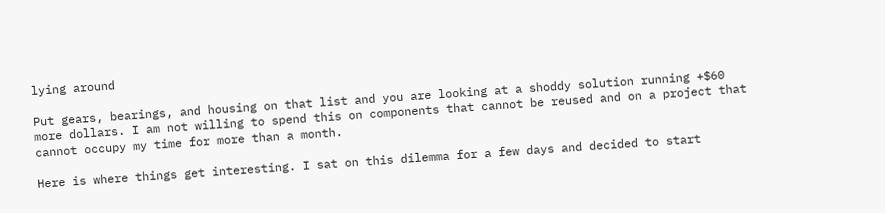lying around

Put gears, bearings, and housing on that list and you are looking at a shoddy solution running +$60 more dollars. I am not willing to spend this on components that cannot be reused and on a project that cannot occupy my time for more than a month.

Here is where things get interesting. I sat on this dilemma for a few days and decided to start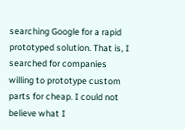searching Google for a rapid prototyped solution. That is, I searched for companies willing to prototype custom parts for cheap. I could not believe what I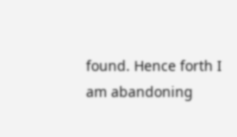found. Hence forth I am abandoning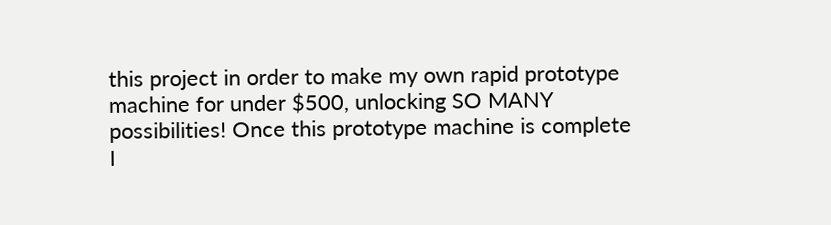this project in order to make my own rapid prototype machine for under $500, unlocking SO MANY possibilities! Once this prototype machine is complete I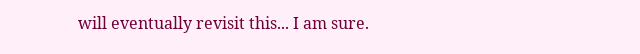will eventually revisit this... I am sure.